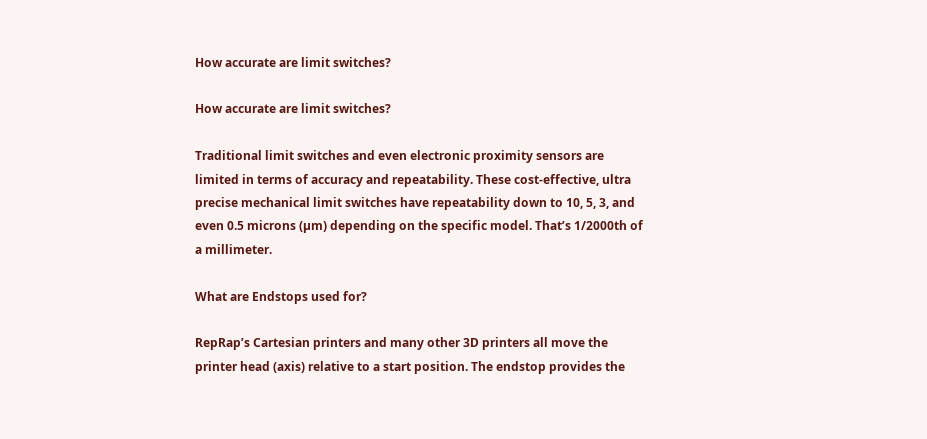How accurate are limit switches?

How accurate are limit switches?

Traditional limit switches and even electronic proximity sensors are limited in terms of accuracy and repeatability. These cost-effective, ultra precise mechanical limit switches have repeatability down to 10, 5, 3, and even 0.5 microns (µm) depending on the specific model. That’s 1/2000th of a millimeter.

What are Endstops used for?

RepRap’s Cartesian printers and many other 3D printers all move the printer head (axis) relative to a start position. The endstop provides the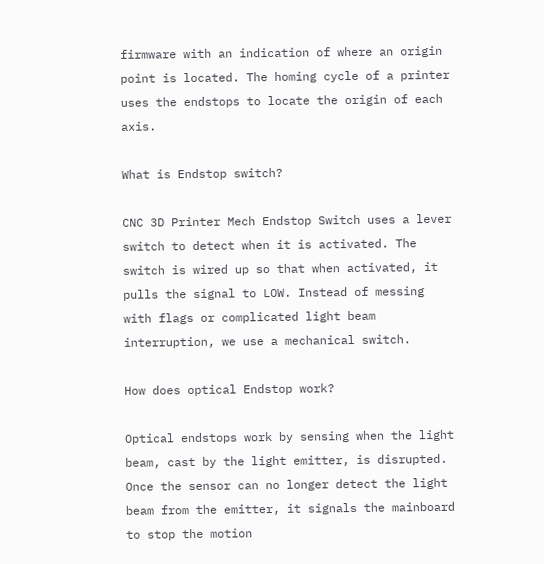firmware with an indication of where an origin point is located. The homing cycle of a printer uses the endstops to locate the origin of each axis.

What is Endstop switch?

CNC 3D Printer Mech Endstop Switch uses a lever switch to detect when it is activated. The switch is wired up so that when activated, it pulls the signal to LOW. Instead of messing with flags or complicated light beam interruption, we use a mechanical switch.

How does optical Endstop work?

Optical endstops work by sensing when the light beam, cast by the light emitter, is disrupted. Once the sensor can no longer detect the light beam from the emitter, it signals the mainboard to stop the motion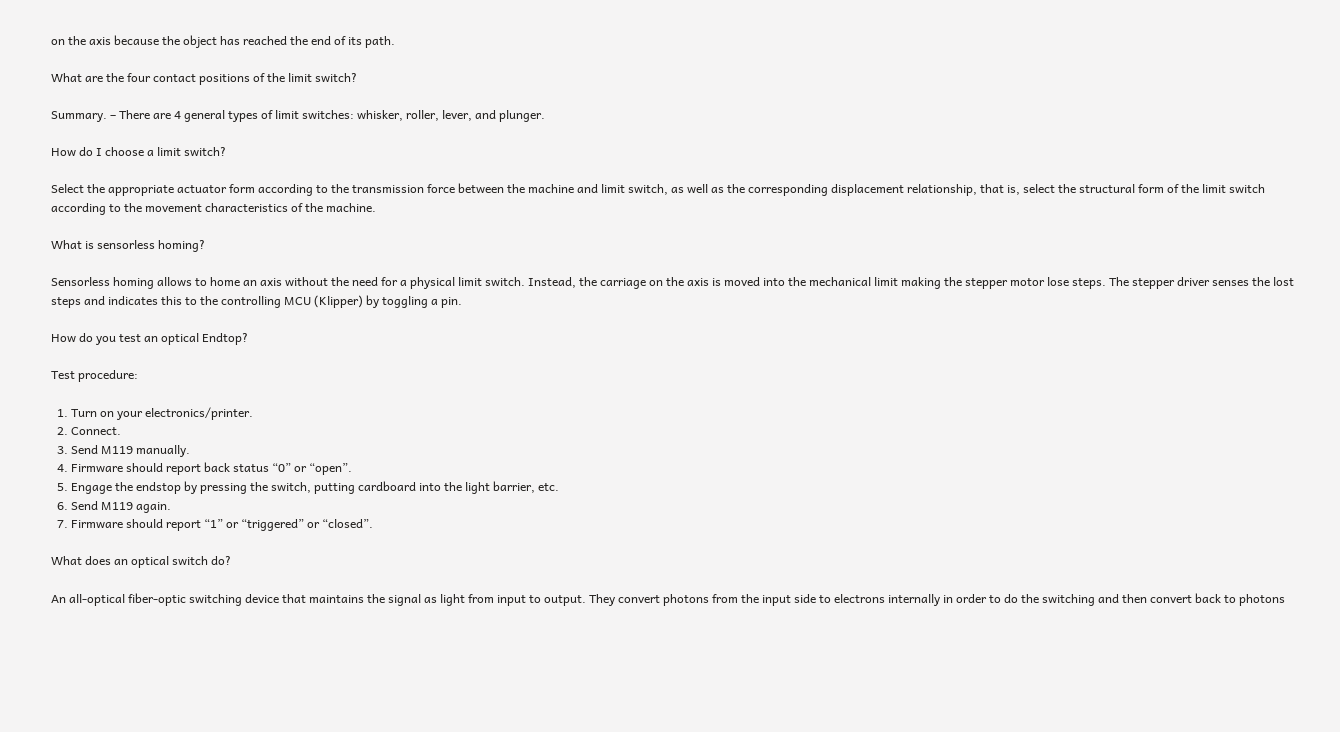on the axis because the object has reached the end of its path.

What are the four contact positions of the limit switch?

Summary. – There are 4 general types of limit switches: whisker, roller, lever, and plunger.

How do I choose a limit switch?

Select the appropriate actuator form according to the transmission force between the machine and limit switch, as well as the corresponding displacement relationship, that is, select the structural form of the limit switch according to the movement characteristics of the machine.

What is sensorless homing?

Sensorless homing allows to home an axis without the need for a physical limit switch. Instead, the carriage on the axis is moved into the mechanical limit making the stepper motor lose steps. The stepper driver senses the lost steps and indicates this to the controlling MCU (Klipper) by toggling a pin.

How do you test an optical Endtop?

Test procedure:

  1. Turn on your electronics/printer.
  2. Connect.
  3. Send M119 manually.
  4. Firmware should report back status “0” or “open”.
  5. Engage the endstop by pressing the switch, putting cardboard into the light barrier, etc.
  6. Send M119 again.
  7. Firmware should report “1” or “triggered” or “closed”.

What does an optical switch do?

An all-optical fiber-optic switching device that maintains the signal as light from input to output. They convert photons from the input side to electrons internally in order to do the switching and then convert back to photons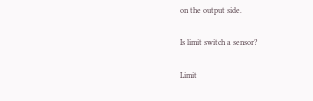on the output side.

Is limit switch a sensor?

Limit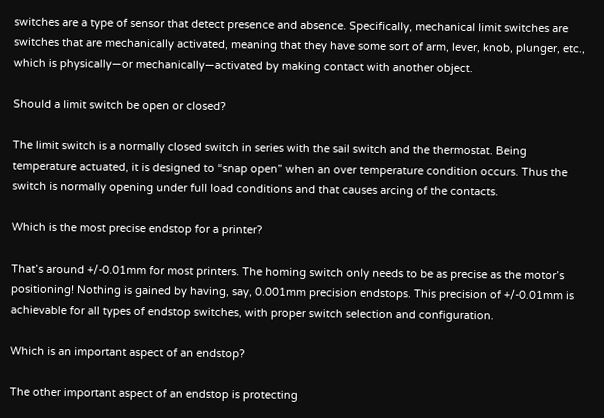switches are a type of sensor that detect presence and absence. Specifically, mechanical limit switches are switches that are mechanically activated, meaning that they have some sort of arm, lever, knob, plunger, etc., which is physically—or mechanically—activated by making contact with another object.

Should a limit switch be open or closed?

The limit switch is a normally closed switch in series with the sail switch and the thermostat. Being temperature actuated, it is designed to “snap open” when an over temperature condition occurs. Thus the switch is normally opening under full load conditions and that causes arcing of the contacts.

Which is the most precise endstop for a printer?

That’s around +/-0.01mm for most printers. The homing switch only needs to be as precise as the motor’s positioning! Nothing is gained by having, say, 0.001mm precision endstops. This precision of +/-0.01mm is achievable for all types of endstop switches, with proper switch selection and configuration.

Which is an important aspect of an endstop?

The other important aspect of an endstop is protecting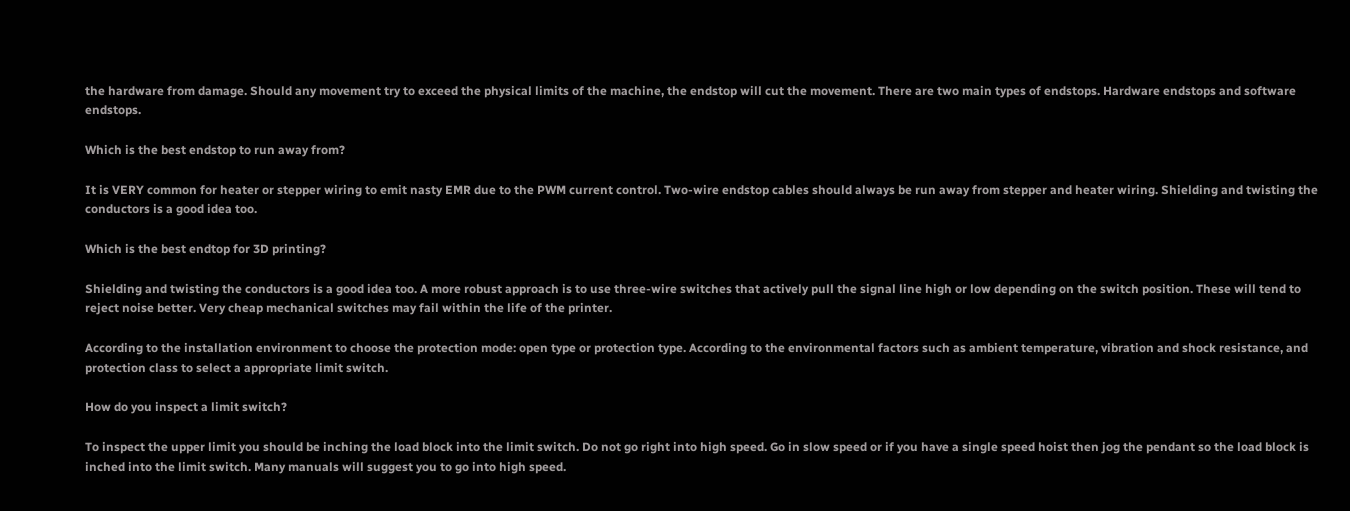the hardware from damage. Should any movement try to exceed the physical limits of the machine, the endstop will cut the movement. There are two main types of endstops. Hardware endstops and software endstops.

Which is the best endstop to run away from?

It is VERY common for heater or stepper wiring to emit nasty EMR due to the PWM current control. Two-wire endstop cables should always be run away from stepper and heater wiring. Shielding and twisting the conductors is a good idea too.

Which is the best endtop for 3D printing?

Shielding and twisting the conductors is a good idea too. A more robust approach is to use three-wire switches that actively pull the signal line high or low depending on the switch position. These will tend to reject noise better. Very cheap mechanical switches may fail within the life of the printer.

According to the installation environment to choose the protection mode: open type or protection type. According to the environmental factors such as ambient temperature, vibration and shock resistance, and protection class to select a appropriate limit switch.

How do you inspect a limit switch?

To inspect the upper limit you should be inching the load block into the limit switch. Do not go right into high speed. Go in slow speed or if you have a single speed hoist then jog the pendant so the load block is inched into the limit switch. Many manuals will suggest you to go into high speed.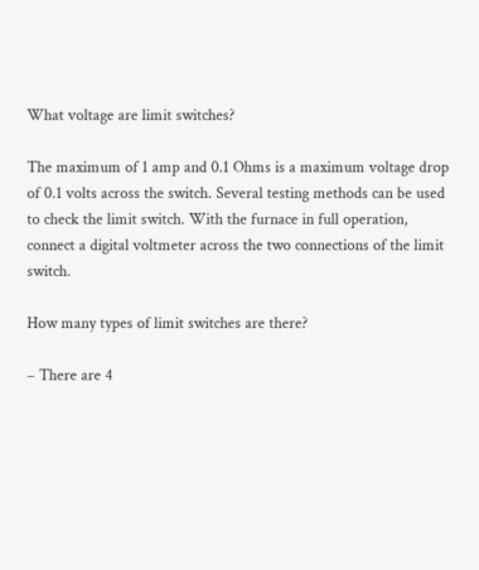What voltage are limit switches?

The maximum of 1 amp and 0.1 Ohms is a maximum voltage drop of 0.1 volts across the switch. Several testing methods can be used to check the limit switch. With the furnace in full operation, connect a digital voltmeter across the two connections of the limit switch.

How many types of limit switches are there?

– There are 4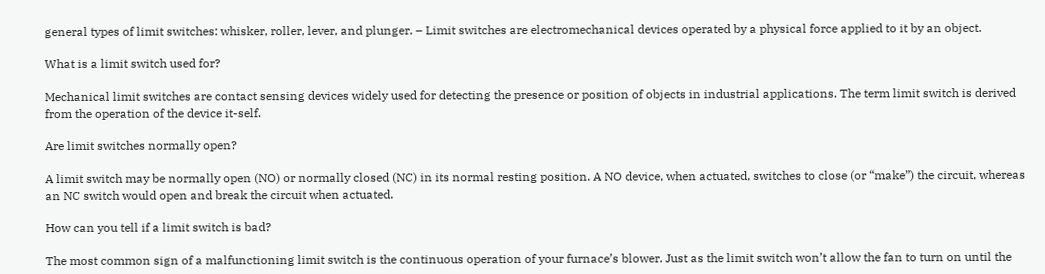general types of limit switches: whisker, roller, lever, and plunger. – Limit switches are electromechanical devices operated by a physical force applied to it by an object.

What is a limit switch used for?

Mechanical limit switches are contact sensing devices widely used for detecting the presence or position of objects in industrial applications. The term limit switch is derived from the operation of the device it-self.

Are limit switches normally open?

A limit switch may be normally open (NO) or normally closed (NC) in its normal resting position. A NO device, when actuated, switches to close (or “make”) the circuit, whereas an NC switch would open and break the circuit when actuated.

How can you tell if a limit switch is bad?

The most common sign of a malfunctioning limit switch is the continuous operation of your furnace’s blower. Just as the limit switch won’t allow the fan to turn on until the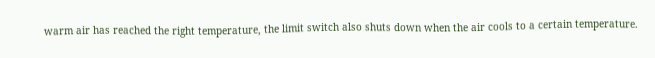warm air has reached the right temperature, the limit switch also shuts down when the air cools to a certain temperature.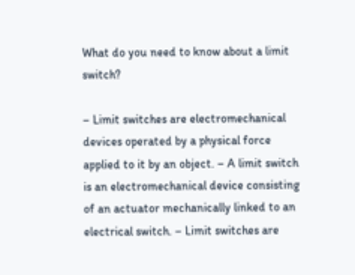What do you need to know about a limit switch?

– Limit switches are electromechanical devices operated by a physical force applied to it by an object. – A limit switch is an electromechanical device consisting of an actuator mechanically linked to an electrical switch. – Limit switches are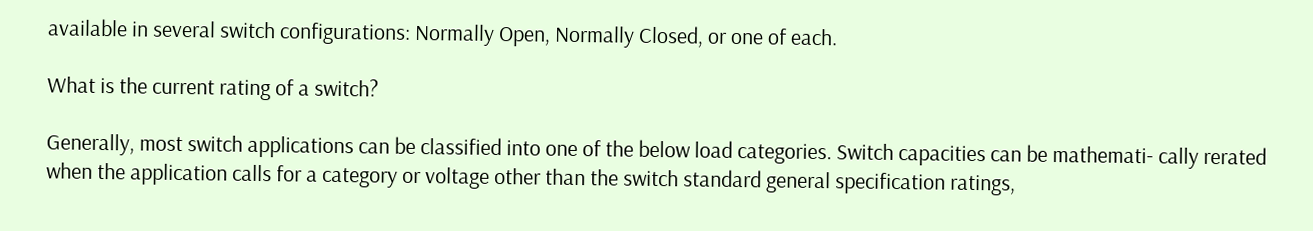available in several switch configurations: Normally Open, Normally Closed, or one of each.

What is the current rating of a switch?

Generally, most switch applications can be classified into one of the below load categories. Switch capacities can be mathemati- cally rerated when the application calls for a category or voltage other than the switch standard general specification ratings,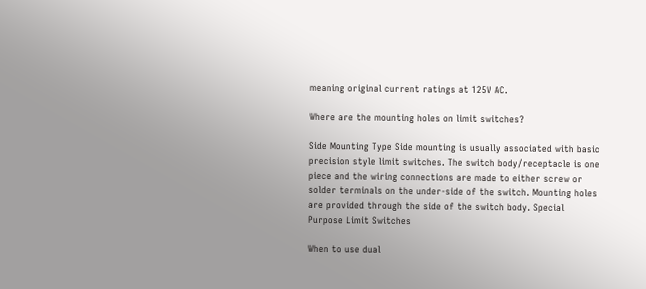meaning original current ratings at 125V AC.

Where are the mounting holes on limit switches?

Side Mounting Type Side mounting is usually associated with basic precision style limit switches. The switch body/receptacle is one piece and the wiring connections are made to either screw or solder terminals on the under-side of the switch. Mounting holes are provided through the side of the switch body. Special Purpose Limit Switches

When to use dual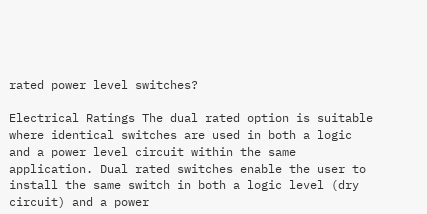rated power level switches?

Electrical Ratings The dual rated option is suitable where identical switches are used in both a logic and a power level circuit within the same application. Dual rated switches enable the user to install the same switch in both a logic level (dry circuit) and a power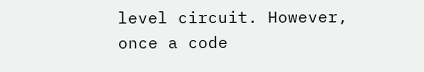level circuit. However, once a code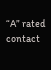“A” rated contact